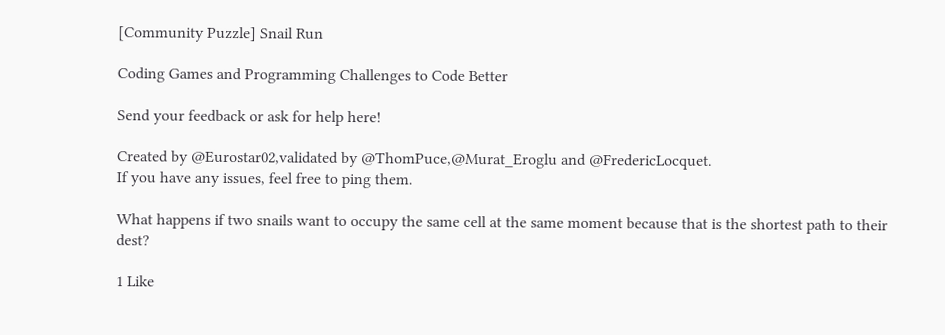[Community Puzzle] Snail Run

Coding Games and Programming Challenges to Code Better

Send your feedback or ask for help here!

Created by @Eurostar02,validated by @ThomPuce,@Murat_Eroglu and @FredericLocquet.
If you have any issues, feel free to ping them.

What happens if two snails want to occupy the same cell at the same moment because that is the shortest path to their dest?

1 Like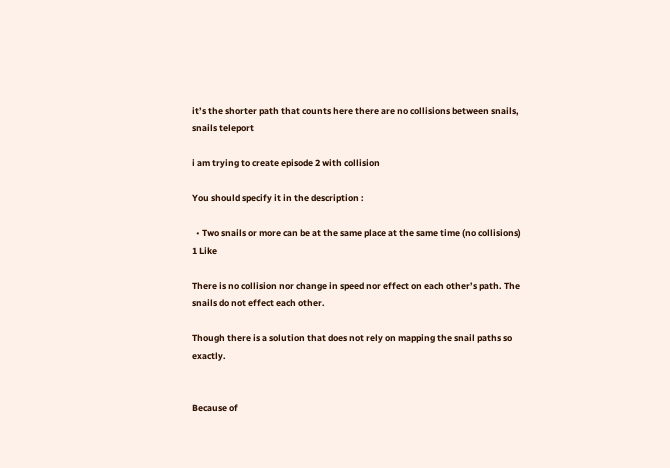it’s the shorter path that counts here there are no collisions between snails, snails teleport

i am trying to create episode 2 with collision

You should specify it in the description :

  • Two snails or more can be at the same place at the same time (no collisions)
1 Like

There is no collision nor change in speed nor effect on each other’s path. The snails do not effect each other.

Though there is a solution that does not rely on mapping the snail paths so exactly.


Because of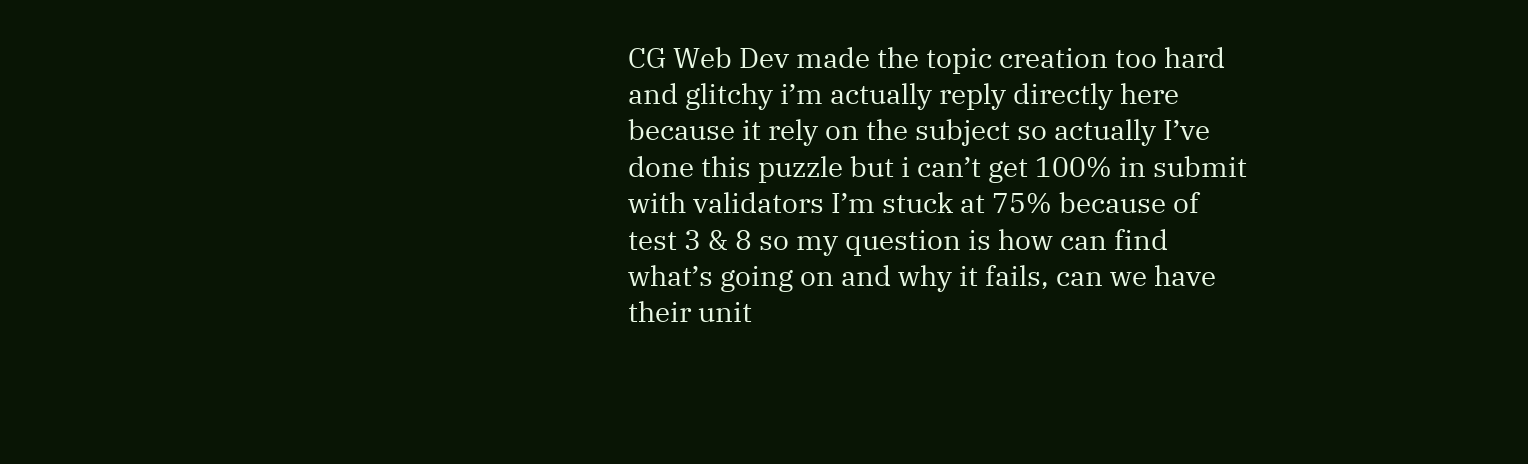CG Web Dev made the topic creation too hard and glitchy i’m actually reply directly here because it rely on the subject so actually I’ve done this puzzle but i can’t get 100% in submit with validators I’m stuck at 75% because of test 3 & 8 so my question is how can find what’s going on and why it fails, can we have their unit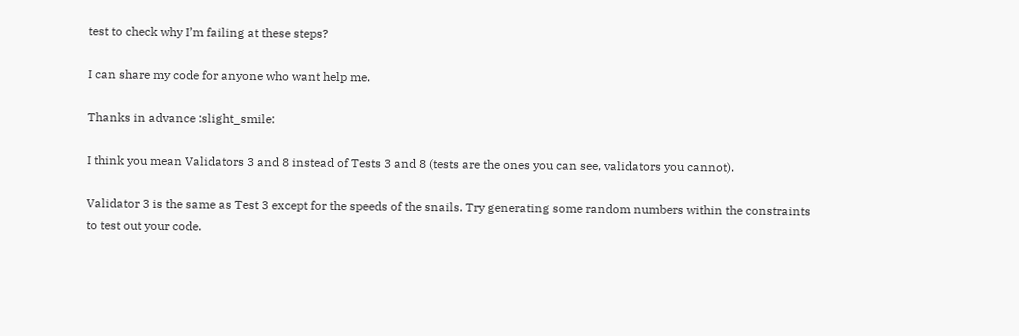test to check why I’m failing at these steps?

I can share my code for anyone who want help me.

Thanks in advance :slight_smile:

I think you mean Validators 3 and 8 instead of Tests 3 and 8 (tests are the ones you can see, validators you cannot).

Validator 3 is the same as Test 3 except for the speeds of the snails. Try generating some random numbers within the constraints to test out your code.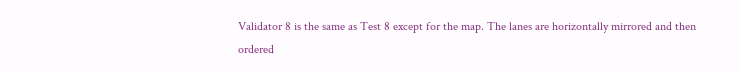Validator 8 is the same as Test 8 except for the map. The lanes are horizontally mirrored and then ordered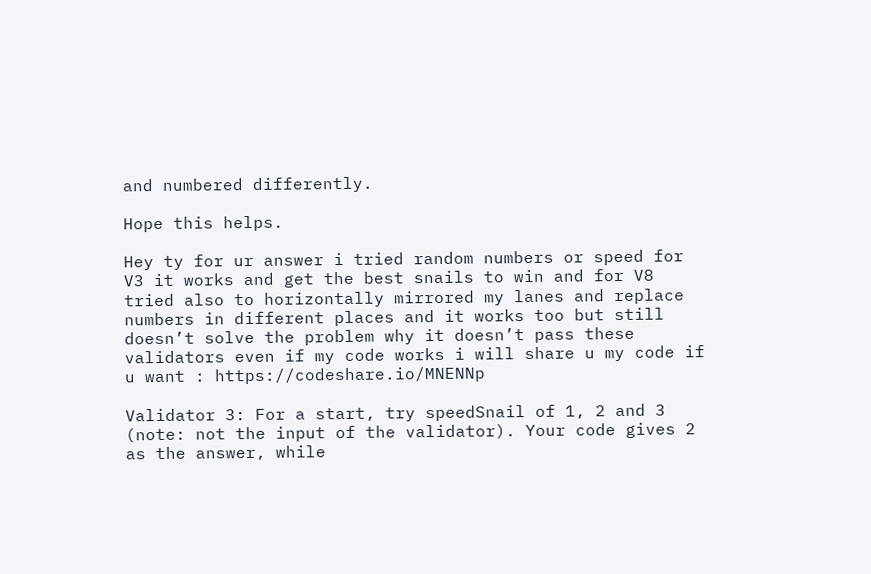and numbered differently.

Hope this helps.

Hey ty for ur answer i tried random numbers or speed for V3 it works and get the best snails to win and for V8 tried also to horizontally mirrored my lanes and replace numbers in different places and it works too but still doesn’t solve the problem why it doesn’t pass these validators even if my code works i will share u my code if u want : https://codeshare.io/MNENNp

Validator 3: For a start, try speedSnail of 1, 2 and 3 (note: not the input of the validator). Your code gives 2 as the answer, while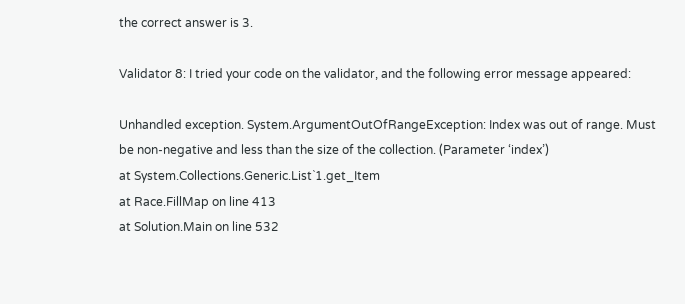the correct answer is 3.

Validator 8: I tried your code on the validator, and the following error message appeared:

Unhandled exception. System.ArgumentOutOfRangeException: Index was out of range. Must be non-negative and less than the size of the collection. (Parameter ‘index’)
at System.Collections.Generic.List`1.get_Item
at Race.FillMap on line 413
at Solution.Main on line 532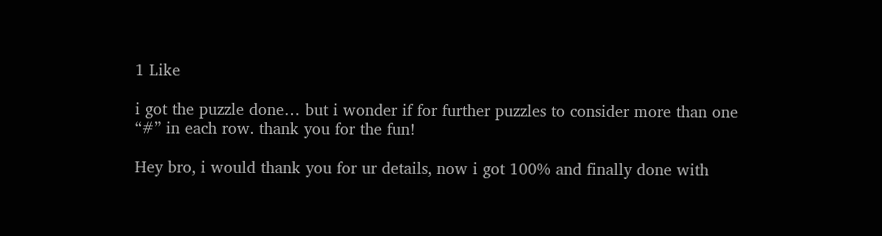1 Like

i got the puzzle done… but i wonder if for further puzzles to consider more than one “#” in each row. thank you for the fun!

Hey bro, i would thank you for ur details, now i got 100% and finally done with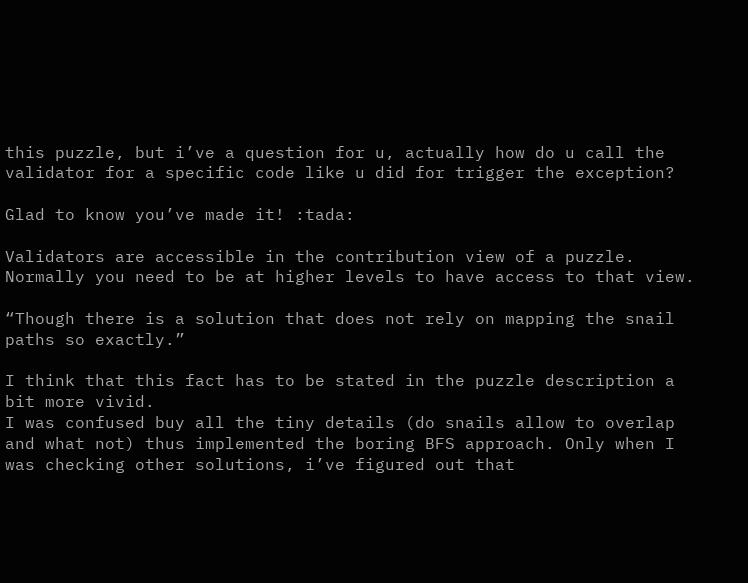this puzzle, but i’ve a question for u, actually how do u call the validator for a specific code like u did for trigger the exception?

Glad to know you’ve made it! :tada:

Validators are accessible in the contribution view of a puzzle. Normally you need to be at higher levels to have access to that view.

“Though there is a solution that does not rely on mapping the snail paths so exactly.”

I think that this fact has to be stated in the puzzle description a bit more vivid.
I was confused buy all the tiny details (do snails allow to overlap and what not) thus implemented the boring BFS approach. Only when I was checking other solutions, i’ve figured out that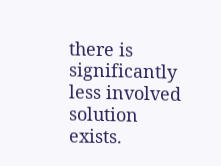there is significantly less involved solution exists.